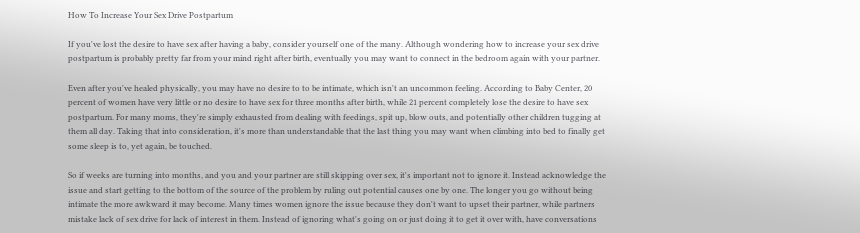How To Increase Your Sex Drive Postpartum

If you've lost the desire to have sex after having a baby, consider yourself one of the many. Although wondering how to increase your sex drive postpartum is probably pretty far from your mind right after birth, eventually you may want to connect in the bedroom again with your partner.

Even after you've healed physically, you may have no desire to to be intimate, which isn't an uncommon feeling. According to Baby Center, 20 percent of women have very little or no desire to have sex for three months after birth, while 21 percent completely lose the desire to have sex postpartum. For many moms, they're simply exhausted from dealing with feedings, spit up, blow outs, and potentially other children tugging at them all day. Taking that into consideration, it's more than understandable that the last thing you may want when climbing into bed to finally get some sleep is to, yet again, be touched.

So if weeks are turning into months, and you and your partner are still skipping over sex, it's important not to ignore it. Instead acknowledge the issue and start getting to the bottom of the source of the problem by ruling out potential causes one by one. The longer you go without being intimate the more awkward it may become. Many times women ignore the issue because they don't want to upset their partner, while partners mistake lack of sex drive for lack of interest in them. Instead of ignoring what's going on or just doing it to get it over with, have conversations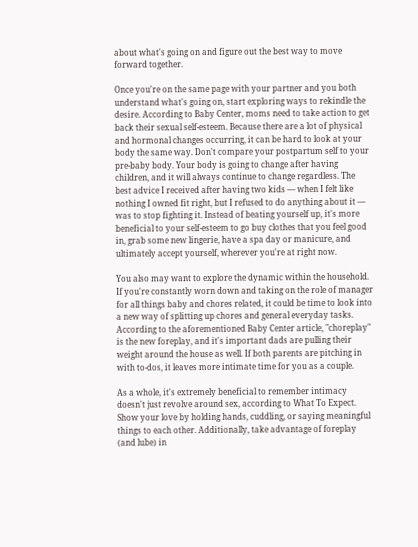about what's going on and figure out the best way to move forward together.

Once you're on the same page with your partner and you both understand what's going on, start exploring ways to rekindle the desire. According to Baby Center, moms need to take action to get back their sexual self-esteem. Because there are a lot of physical and hormonal changes occurring, it can be hard to look at your body the same way. Don't compare your postpartum self to your pre-baby body. Your body is going to change after having children, and it will always continue to change regardless. The best advice I received after having two kids — when I felt like nothing I owned fit right, but I refused to do anything about it — was to stop fighting it. Instead of beating yourself up, it's more beneficial to your self-esteem to go buy clothes that you feel good in, grab some new lingerie, have a spa day or manicure, and ultimately accept yourself, wherever you're at right now.

You also may want to explore the dynamic within the household. If you're constantly worn down and taking on the role of manager for all things baby and chores related, it could be time to look into a new way of splitting up chores and general everyday tasks. According to the aforementioned Baby Center article, "choreplay" is the new foreplay, and it's important dads are pulling their weight around the house as well. If both parents are pitching in with to-dos, it leaves more intimate time for you as a couple.

As a whole, it's extremely beneficial to remember intimacy doesn't just revolve around sex, according to What To Expect. Show your love by holding hands, cuddling, or saying meaningful things to each other. Additionally, take advantage of foreplay (and lube) in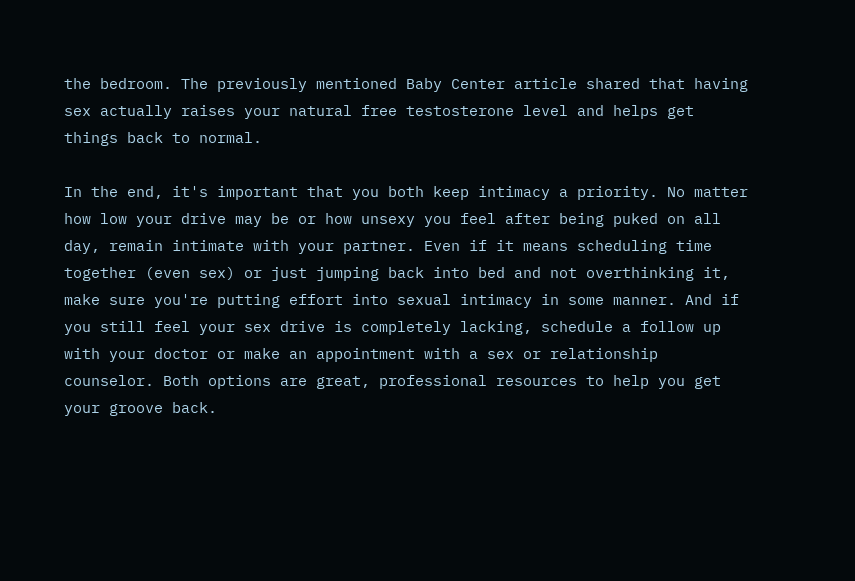the bedroom. The previously mentioned Baby Center article shared that having sex actually raises your natural free testosterone level and helps get things back to normal.

In the end, it's important that you both keep intimacy a priority. No matter how low your drive may be or how unsexy you feel after being puked on all day, remain intimate with your partner. Even if it means scheduling time together (even sex) or just jumping back into bed and not overthinking it, make sure you're putting effort into sexual intimacy in some manner. And if you still feel your sex drive is completely lacking, schedule a follow up with your doctor or make an appointment with a sex or relationship counselor. Both options are great, professional resources to help you get your groove back.